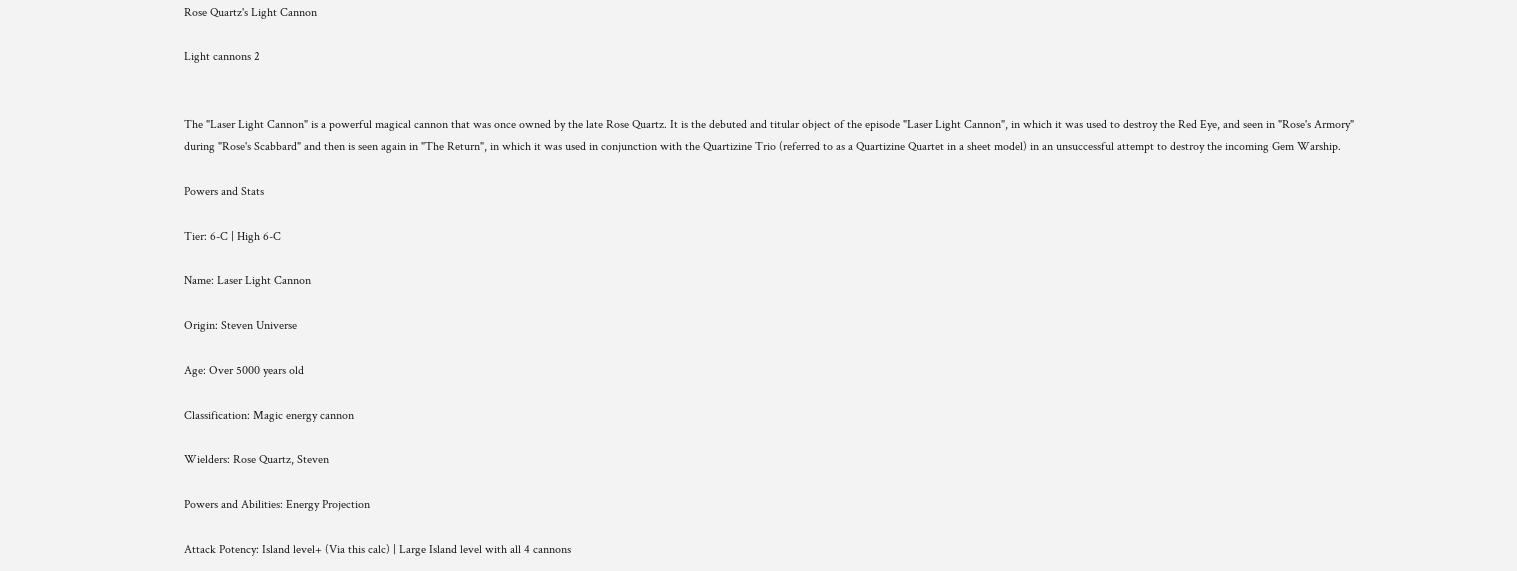Rose Quartz's Light Cannon

Light cannons 2


The "Laser Light Cannon" is a powerful magical cannon that was once owned by the late Rose Quartz. It is the debuted and titular object of the episode "Laser Light Cannon", in which it was used to destroy the Red Eye, and seen in "Rose's Armory" during "Rose's Scabbard" and then is seen again in "The Return", in which it was used in conjunction with the Quartizine Trio (referred to as a Quartizine Quartet in a sheet model) in an unsuccessful attempt to destroy the incoming Gem Warship.

Powers and Stats

Tier: 6-C | High 6-C

Name: Laser Light Cannon

Origin: Steven Universe

Age: Over 5000 years old

Classification: Magic energy cannon

Wielders: Rose Quartz, Steven

Powers and Abilities: Energy Projection

Attack Potency: Island level+ (Via this calc) | Large Island level with all 4 cannons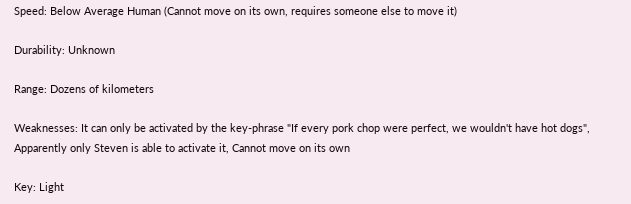Speed: Below Average Human (Cannot move on its own, requires someone else to move it)

Durability: Unknown

Range: Dozens of kilometers

Weaknesses: It can only be activated by the key-phrase "If every pork chop were perfect, we wouldn't have hot dogs", Apparently only Steven is able to activate it, Cannot move on its own

Key: Light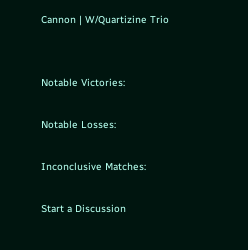Cannon | W/Quartizine Trio


Notable Victories:

Notable Losses:

Inconclusive Matches:

Start a Discussion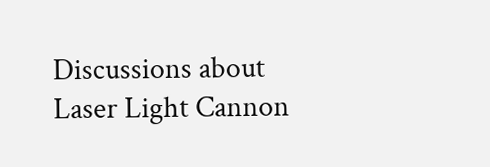Discussions about Laser Light Cannon